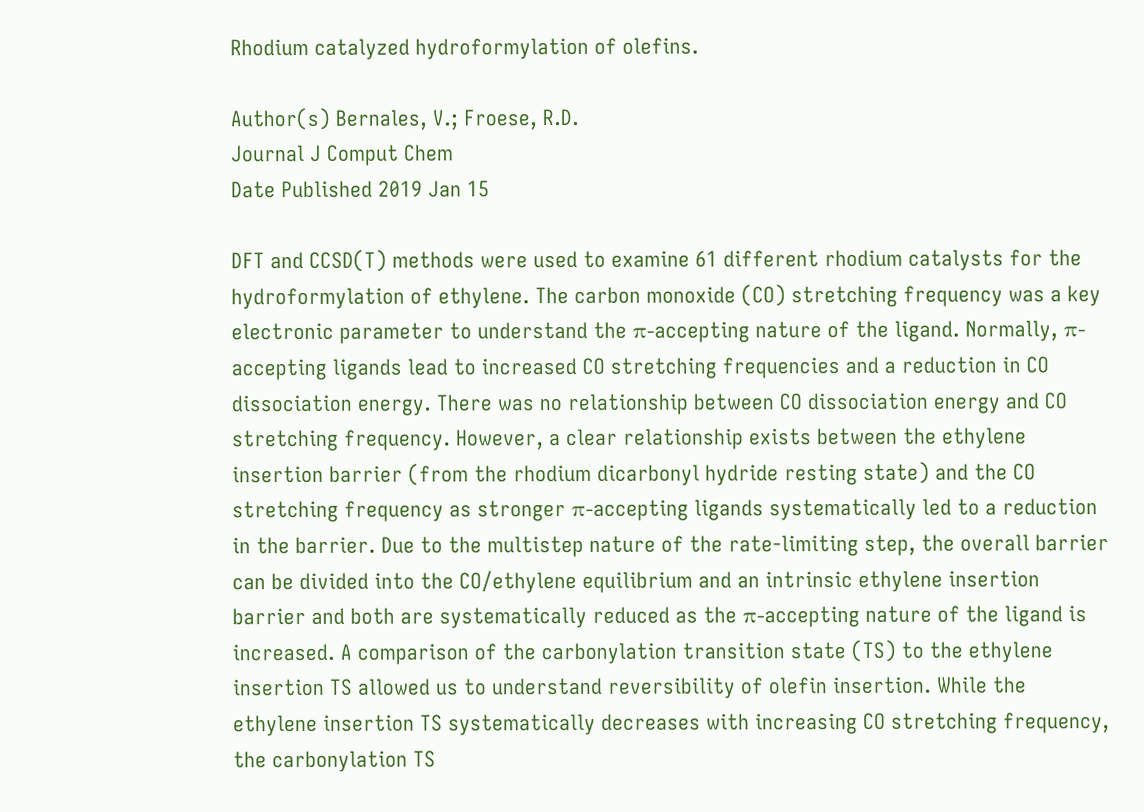Rhodium catalyzed hydroformylation of olefins.

Author(s) Bernales, V.; Froese, R.D.
Journal J Comput Chem
Date Published 2019 Jan 15

DFT and CCSD(T) methods were used to examine 61 different rhodium catalysts for the hydroformylation of ethylene. The carbon monoxide (CO) stretching frequency was a key electronic parameter to understand the π-accepting nature of the ligand. Normally, π-accepting ligands lead to increased CO stretching frequencies and a reduction in CO dissociation energy. There was no relationship between CO dissociation energy and CO stretching frequency. However, a clear relationship exists between the ethylene insertion barrier (from the rhodium dicarbonyl hydride resting state) and the CO stretching frequency as stronger π-accepting ligands systematically led to a reduction in the barrier. Due to the multistep nature of the rate-limiting step, the overall barrier can be divided into the CO/ethylene equilibrium and an intrinsic ethylene insertion barrier and both are systematically reduced as the π-accepting nature of the ligand is increased. A comparison of the carbonylation transition state (TS) to the ethylene insertion TS allowed us to understand reversibility of olefin insertion. While the ethylene insertion TS systematically decreases with increasing CO stretching frequency, the carbonylation TS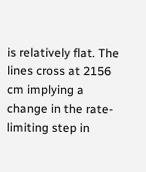is relatively flat. The lines cross at 2156 cm implying a change in the rate-limiting step in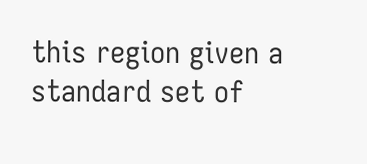this region given a standard set of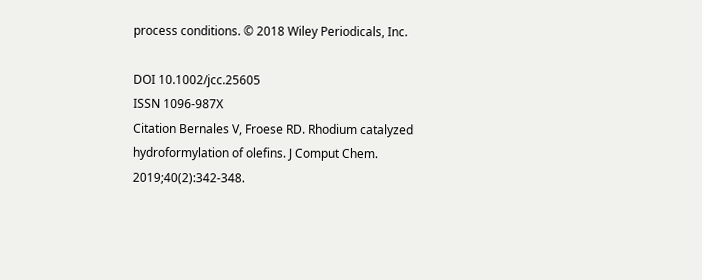process conditions. © 2018 Wiley Periodicals, Inc.

DOI 10.1002/jcc.25605
ISSN 1096-987X
Citation Bernales V, Froese RD. Rhodium catalyzed hydroformylation of olefins. J Comput Chem. 2019;40(2):342-348.